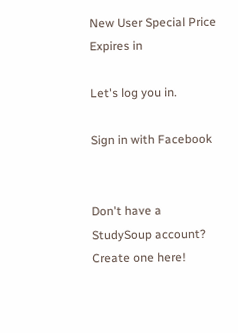New User Special Price Expires in

Let's log you in.

Sign in with Facebook


Don't have a StudySoup account? Create one here!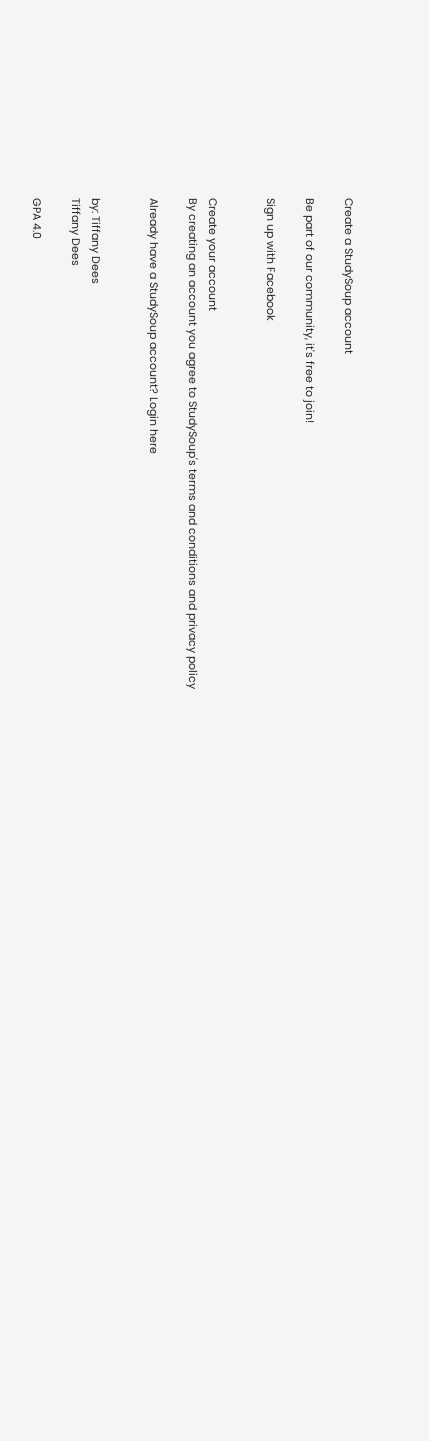Create a StudySoup account

Be part of our community, it's free to join!

Sign up with Facebook


Create your account
By creating an account you agree to StudySoup's terms and conditions and privacy policy

Already have a StudySoup account? Login here


by: Tiffany Dees
Tiffany Dees

GPA 4.0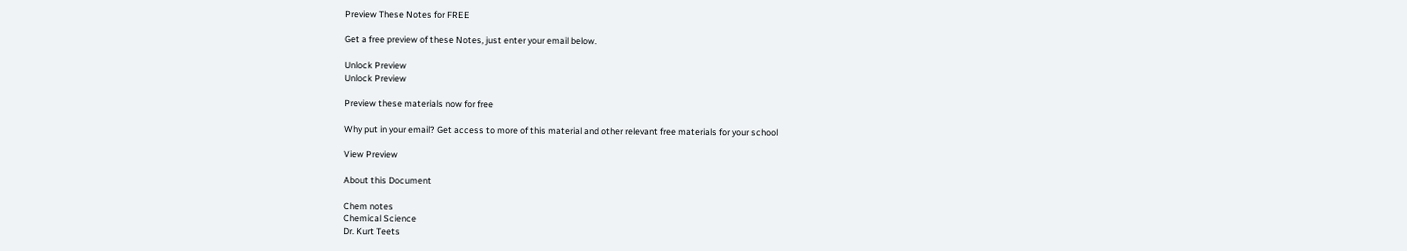Preview These Notes for FREE

Get a free preview of these Notes, just enter your email below.

Unlock Preview
Unlock Preview

Preview these materials now for free

Why put in your email? Get access to more of this material and other relevant free materials for your school

View Preview

About this Document

Chem notes
Chemical Science
Dr. Kurt Teets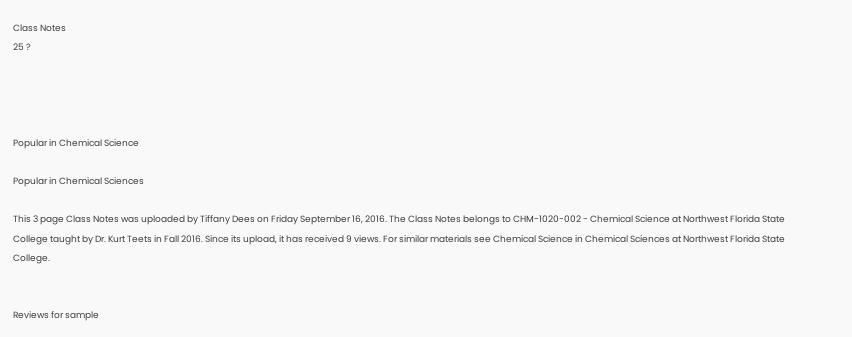Class Notes
25 ?




Popular in Chemical Science

Popular in Chemical Sciences

This 3 page Class Notes was uploaded by Tiffany Dees on Friday September 16, 2016. The Class Notes belongs to CHM-1020-002 - Chemical Science at Northwest Florida State College taught by Dr. Kurt Teets in Fall 2016. Since its upload, it has received 9 views. For similar materials see Chemical Science in Chemical Sciences at Northwest Florida State College.


Reviews for sample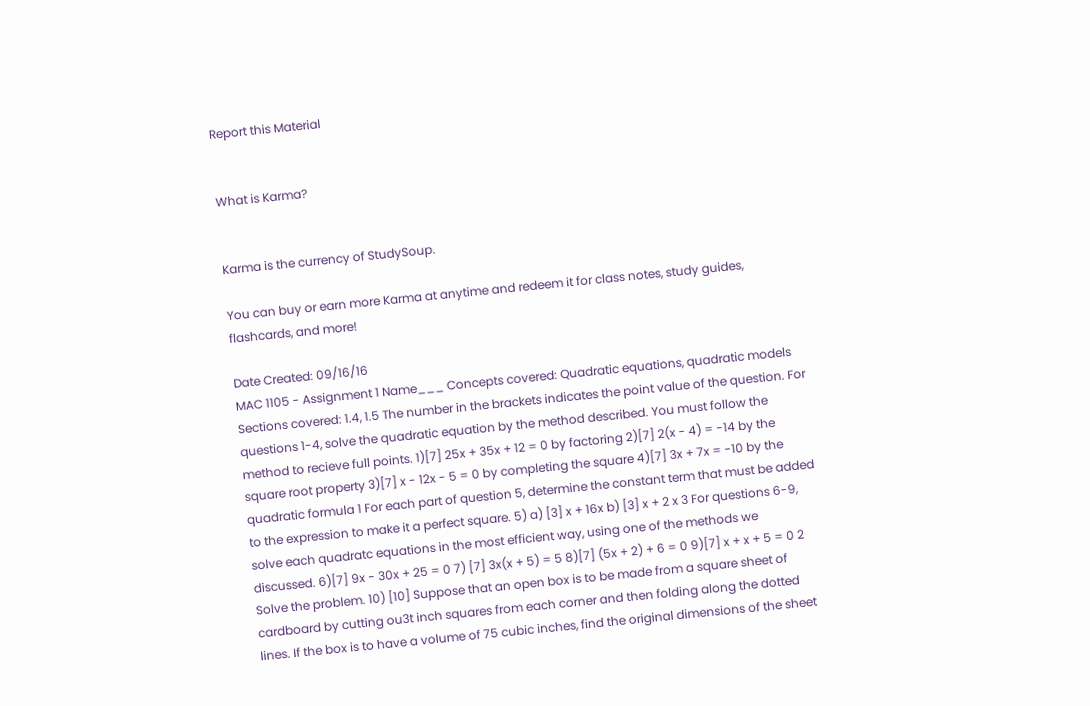Report this Material


What is Karma?


Karma is the currency of StudySoup.

You can buy or earn more Karma at anytime and redeem it for class notes, study guides, flashcards, and more!

Date Created: 09/16/16
MAC 1105 - Assignment 1 Name___ Concepts covered: Quadratic equations, quadratic models Sections covered: 1.4, 1.5 The number in the brackets indicates the point value of the question. For questions 1-4, solve the quadratic equation by the method described. You must follow the method to recieve full points. 1)[7] 25x + 35x + 12 = 0 by factoring 2)[7] 2(x - 4) = -14 by the square root property 3)[7] x - 12x - 5 = 0 by completing the square 4)[7] 3x + 7x = -10 by the quadratic formula 1 For each part of question 5, determine the constant term that must be added to the expression to make it a perfect square. 5) a) [3] x + 16x b) [3] x + 2 x 3 For questions 6-9, solve each quadratc equations in the most efficient way, using one of the methods we discussed. 6)[7] 9x - 30x + 25 = 0 7) [7] 3x(x + 5) = 5 8)[7] (5x + 2) + 6 = 0 9)[7] x + x + 5 = 0 2 Solve the problem. 10) [10] Suppose that an open box is to be made from a square sheet of cardboard by cutting ou3t inch squares from each corner and then folding along the dotted lines. If the box is to have a volume of 75 cubic inches, find the original dimensions of the sheet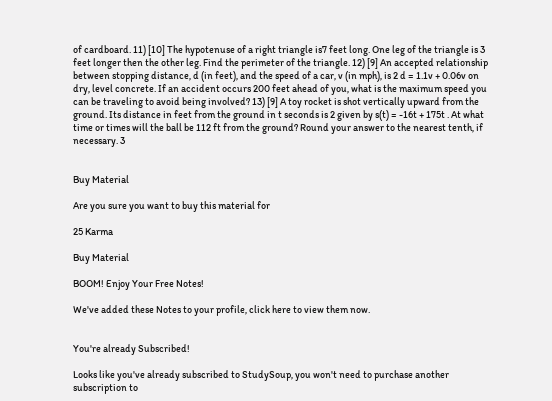of cardboard. 11) [10] The hypotenuse of a right triangle is7 feet long. One leg of the triangle is 3 feet longer then the other leg. Find the perimeter of the triangle. 12) [9] An accepted relationship between stopping distance, d (in feet), and the speed of a car, v (in mph), is 2 d = 1.1v + 0.06v on dry, level concrete. If an accident occurs 200 feet ahead of you, what is the maximum speed you can be traveling to avoid being involved? 13) [9] A toy rocket is shot vertically upward from the ground. Its distance in feet from the ground in t seconds is 2 given by s(t) = -16t + 175t . At what time or times will the ball be 112 ft from the ground? Round your answer to the nearest tenth, if necessary. 3


Buy Material

Are you sure you want to buy this material for

25 Karma

Buy Material

BOOM! Enjoy Your Free Notes!

We've added these Notes to your profile, click here to view them now.


You're already Subscribed!

Looks like you've already subscribed to StudySoup, you won't need to purchase another subscription to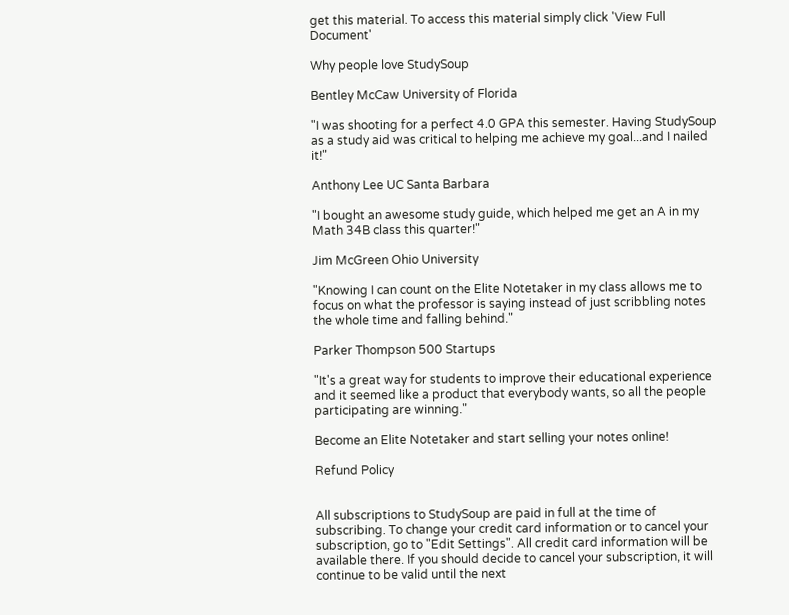get this material. To access this material simply click 'View Full Document'

Why people love StudySoup

Bentley McCaw University of Florida

"I was shooting for a perfect 4.0 GPA this semester. Having StudySoup as a study aid was critical to helping me achieve my goal...and I nailed it!"

Anthony Lee UC Santa Barbara

"I bought an awesome study guide, which helped me get an A in my Math 34B class this quarter!"

Jim McGreen Ohio University

"Knowing I can count on the Elite Notetaker in my class allows me to focus on what the professor is saying instead of just scribbling notes the whole time and falling behind."

Parker Thompson 500 Startups

"It's a great way for students to improve their educational experience and it seemed like a product that everybody wants, so all the people participating are winning."

Become an Elite Notetaker and start selling your notes online!

Refund Policy


All subscriptions to StudySoup are paid in full at the time of subscribing. To change your credit card information or to cancel your subscription, go to "Edit Settings". All credit card information will be available there. If you should decide to cancel your subscription, it will continue to be valid until the next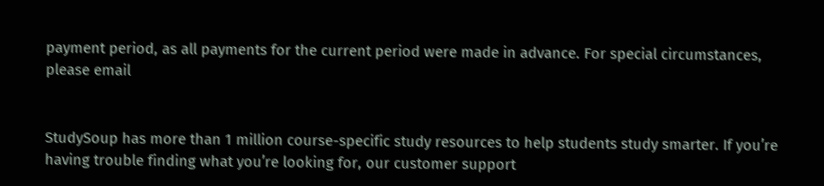payment period, as all payments for the current period were made in advance. For special circumstances, please email


StudySoup has more than 1 million course-specific study resources to help students study smarter. If you’re having trouble finding what you’re looking for, our customer support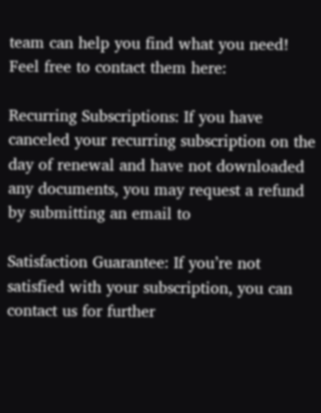team can help you find what you need! Feel free to contact them here:

Recurring Subscriptions: If you have canceled your recurring subscription on the day of renewal and have not downloaded any documents, you may request a refund by submitting an email to

Satisfaction Guarantee: If you’re not satisfied with your subscription, you can contact us for further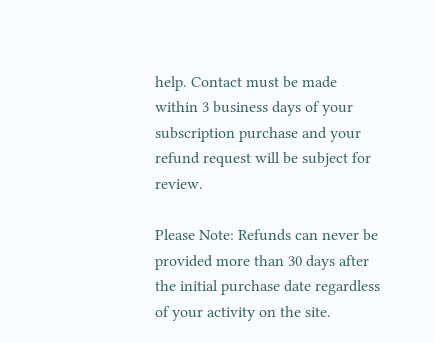help. Contact must be made within 3 business days of your subscription purchase and your refund request will be subject for review.

Please Note: Refunds can never be provided more than 30 days after the initial purchase date regardless of your activity on the site.